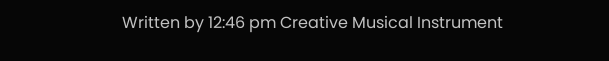Written by 12:46 pm Creative Musical Instrument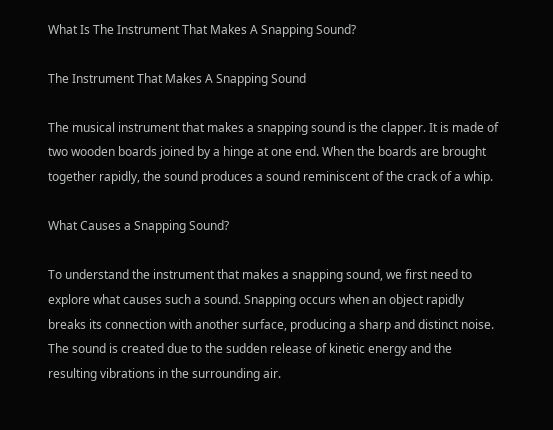What Is The Instrument That Makes A Snapping Sound?

The Instrument That Makes A Snapping Sound

The musical instrument that makes a snapping sound is the clapper. It is made of two wooden boards joined by a hinge at one end. When the boards are brought together rapidly, the sound produces a sound reminiscent of the crack of a whip.

What Causes a Snapping Sound?

To understand the instrument that makes a snapping sound, we first need to explore what causes such a sound. Snapping occurs when an object rapidly breaks its connection with another surface, producing a sharp and distinct noise. The sound is created due to the sudden release of kinetic energy and the resulting vibrations in the surrounding air.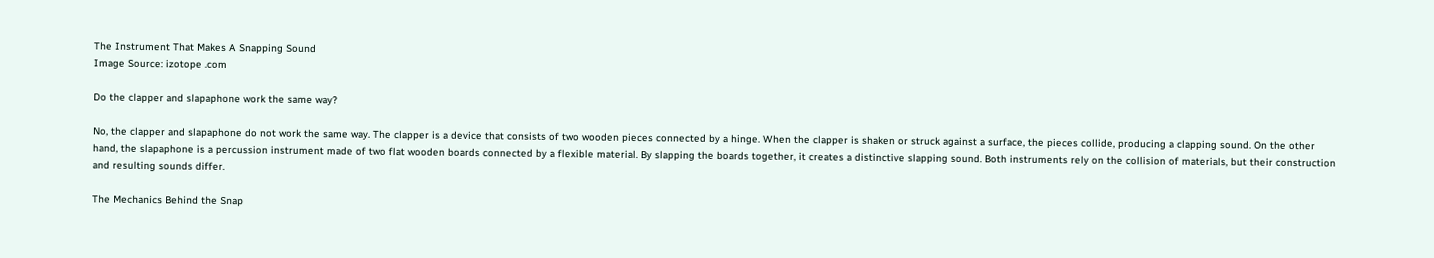The Instrument That Makes A Snapping Sound
Image Source: izotope .com

Do the clapper and slapaphone work the same way?

No, the clapper and slapaphone do not work the same way. The clapper is a device that consists of two wooden pieces connected by a hinge. When the clapper is shaken or struck against a surface, the pieces collide, producing a clapping sound. On the other hand, the slapaphone is a percussion instrument made of two flat wooden boards connected by a flexible material. By slapping the boards together, it creates a distinctive slapping sound. Both instruments rely on the collision of materials, but their construction and resulting sounds differ.

The Mechanics Behind the Snap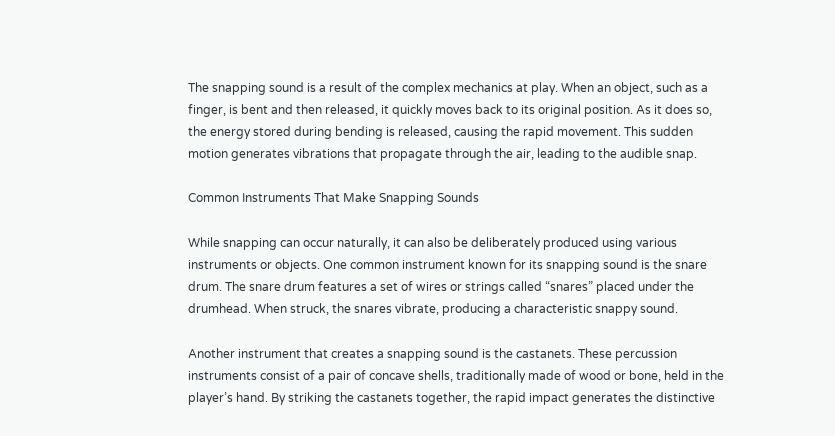The snapping sound is a result of the complex mechanics at play. When an object, such as a finger, is bent and then released, it quickly moves back to its original position. As it does so, the energy stored during bending is released, causing the rapid movement. This sudden motion generates vibrations that propagate through the air, leading to the audible snap.

Common Instruments That Make Snapping Sounds

While snapping can occur naturally, it can also be deliberately produced using various instruments or objects. One common instrument known for its snapping sound is the snare drum. The snare drum features a set of wires or strings called “snares” placed under the drumhead. When struck, the snares vibrate, producing a characteristic snappy sound.

Another instrument that creates a snapping sound is the castanets. These percussion instruments consist of a pair of concave shells, traditionally made of wood or bone, held in the player’s hand. By striking the castanets together, the rapid impact generates the distinctive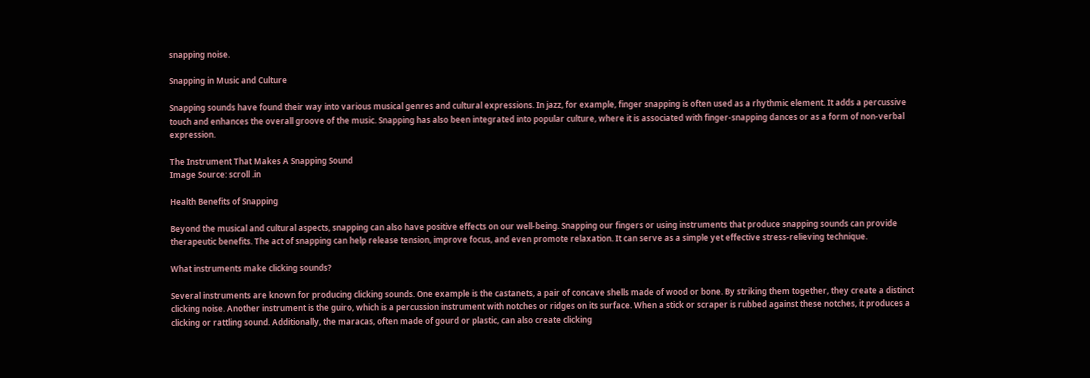snapping noise.

Snapping in Music and Culture

Snapping sounds have found their way into various musical genres and cultural expressions. In jazz, for example, finger snapping is often used as a rhythmic element. It adds a percussive touch and enhances the overall groove of the music. Snapping has also been integrated into popular culture, where it is associated with finger-snapping dances or as a form of non-verbal expression.

The Instrument That Makes A Snapping Sound
Image Source: scroll .in

Health Benefits of Snapping

Beyond the musical and cultural aspects, snapping can also have positive effects on our well-being. Snapping our fingers or using instruments that produce snapping sounds can provide therapeutic benefits. The act of snapping can help release tension, improve focus, and even promote relaxation. It can serve as a simple yet effective stress-relieving technique.

What instruments make clicking sounds?

Several instruments are known for producing clicking sounds. One example is the castanets, a pair of concave shells made of wood or bone. By striking them together, they create a distinct clicking noise. Another instrument is the guiro, which is a percussion instrument with notches or ridges on its surface. When a stick or scraper is rubbed against these notches, it produces a clicking or rattling sound. Additionally, the maracas, often made of gourd or plastic, can also create clicking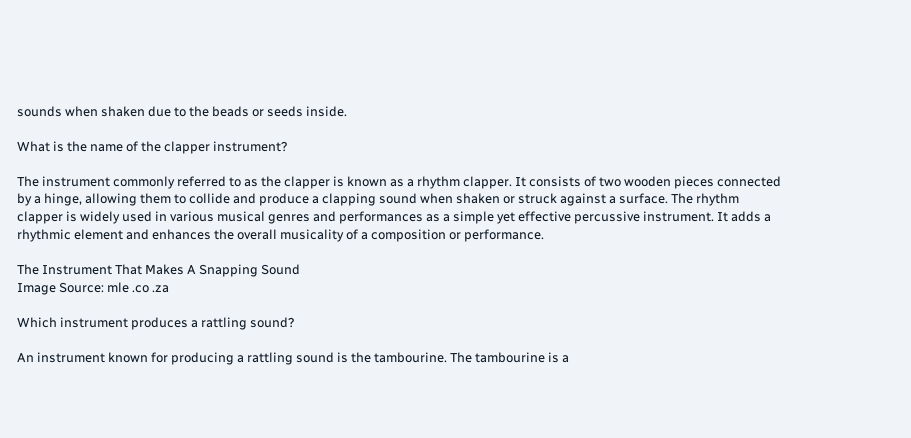sounds when shaken due to the beads or seeds inside.

What is the name of the clapper instrument?

The instrument commonly referred to as the clapper is known as a rhythm clapper. It consists of two wooden pieces connected by a hinge, allowing them to collide and produce a clapping sound when shaken or struck against a surface. The rhythm clapper is widely used in various musical genres and performances as a simple yet effective percussive instrument. It adds a rhythmic element and enhances the overall musicality of a composition or performance.

The Instrument That Makes A Snapping Sound
Image Source: mle .co .za

Which instrument produces a rattling sound?

An instrument known for producing a rattling sound is the tambourine. The tambourine is a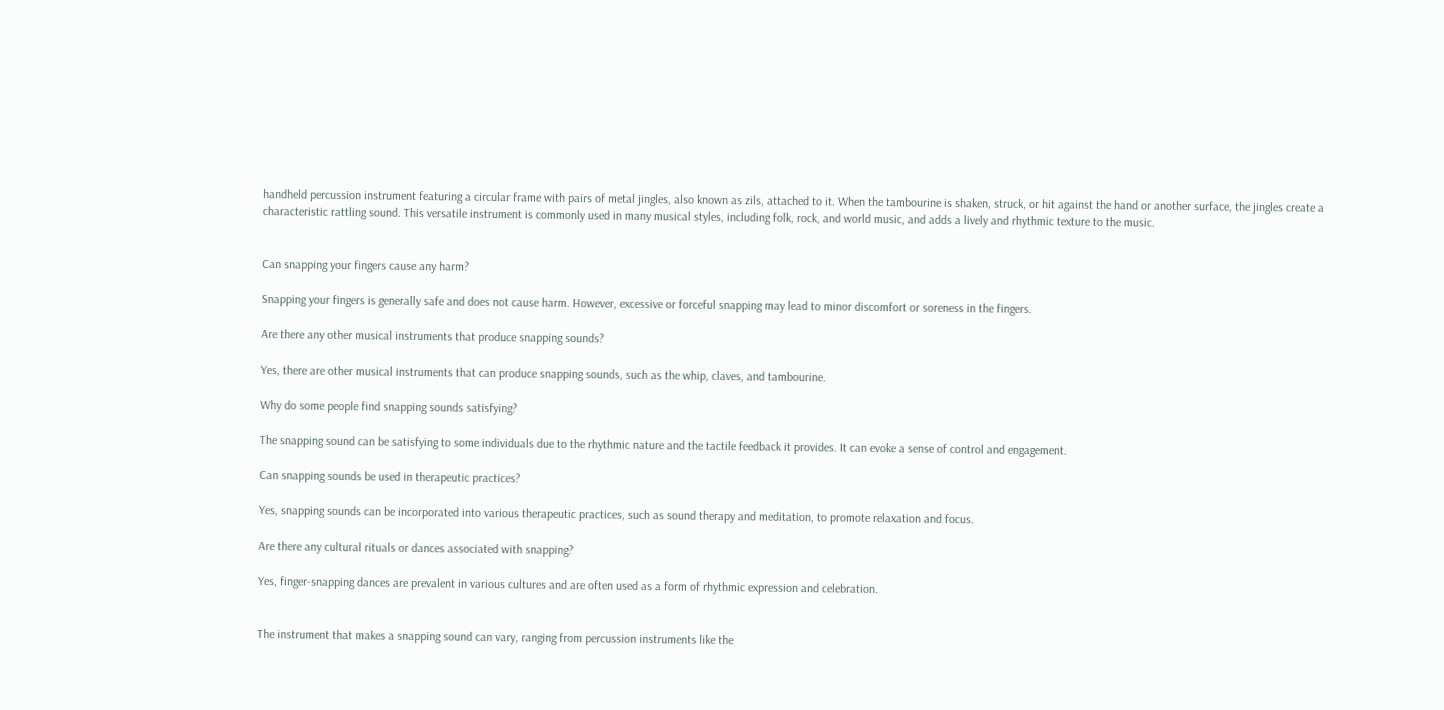handheld percussion instrument featuring a circular frame with pairs of metal jingles, also known as zils, attached to it. When the tambourine is shaken, struck, or hit against the hand or another surface, the jingles create a characteristic rattling sound. This versatile instrument is commonly used in many musical styles, including folk, rock, and world music, and adds a lively and rhythmic texture to the music.


Can snapping your fingers cause any harm?

Snapping your fingers is generally safe and does not cause harm. However, excessive or forceful snapping may lead to minor discomfort or soreness in the fingers.

Are there any other musical instruments that produce snapping sounds?

Yes, there are other musical instruments that can produce snapping sounds, such as the whip, claves, and tambourine.

Why do some people find snapping sounds satisfying?

The snapping sound can be satisfying to some individuals due to the rhythmic nature and the tactile feedback it provides. It can evoke a sense of control and engagement.

Can snapping sounds be used in therapeutic practices?

Yes, snapping sounds can be incorporated into various therapeutic practices, such as sound therapy and meditation, to promote relaxation and focus.

Are there any cultural rituals or dances associated with snapping?

Yes, finger-snapping dances are prevalent in various cultures and are often used as a form of rhythmic expression and celebration.


The instrument that makes a snapping sound can vary, ranging from percussion instruments like the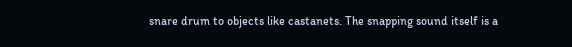snare drum to objects like castanets. The snapping sound itself is a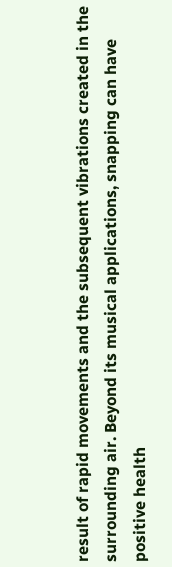result of rapid movements and the subsequent vibrations created in the surrounding air. Beyond its musical applications, snapping can have positive health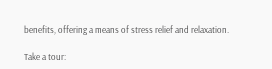benefits, offering a means of stress relief and relaxation.

Take a tour: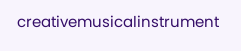creativemusicalinstrument